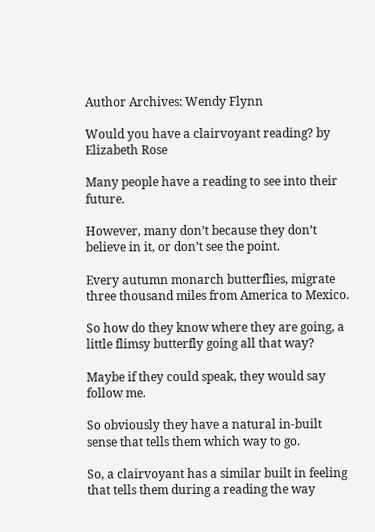Author Archives: Wendy Flynn

Would you have a clairvoyant reading? by Elizabeth Rose

Many people have a reading to see into their future.

However, many don’t because they don’t believe in it, or don’t see the point.

Every autumn monarch butterflies, migrate three thousand miles from America to Mexico.

So how do they know where they are going, a little flimsy butterfly going all that way?

Maybe if they could speak, they would say follow me.

So obviously they have a natural in-built sense that tells them which way to go.

So, a clairvoyant has a similar built in feeling that tells them during a reading the way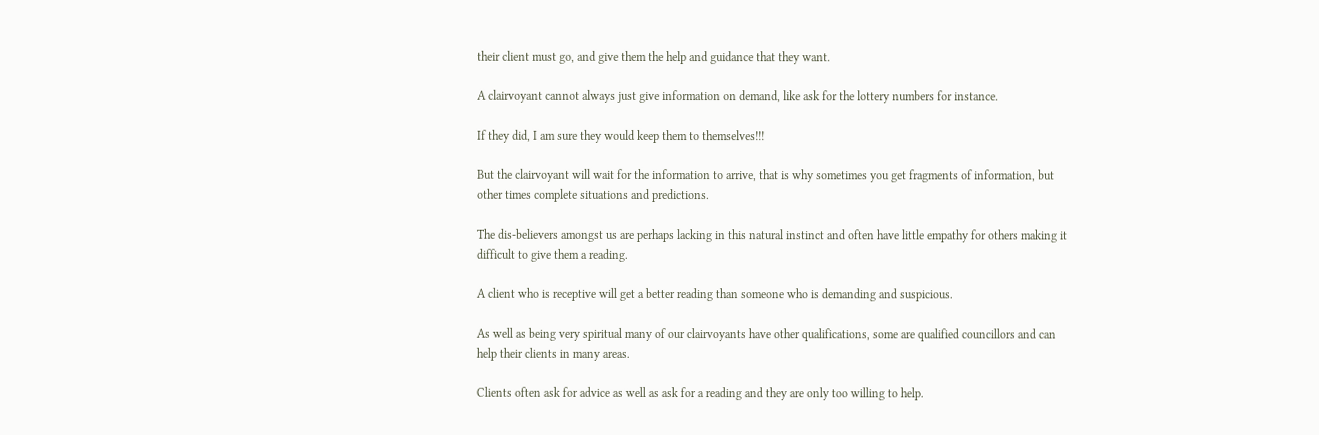their client must go, and give them the help and guidance that they want.

A clairvoyant cannot always just give information on demand, like ask for the lottery numbers for instance.

If they did, I am sure they would keep them to themselves!!!

But the clairvoyant will wait for the information to arrive, that is why sometimes you get fragments of information, but other times complete situations and predictions.

The dis-believers amongst us are perhaps lacking in this natural instinct and often have little empathy for others making it difficult to give them a reading.

A client who is receptive will get a better reading than someone who is demanding and suspicious.

As well as being very spiritual many of our clairvoyants have other qualifications, some are qualified councillors and can help their clients in many areas.

Clients often ask for advice as well as ask for a reading and they are only too willing to help.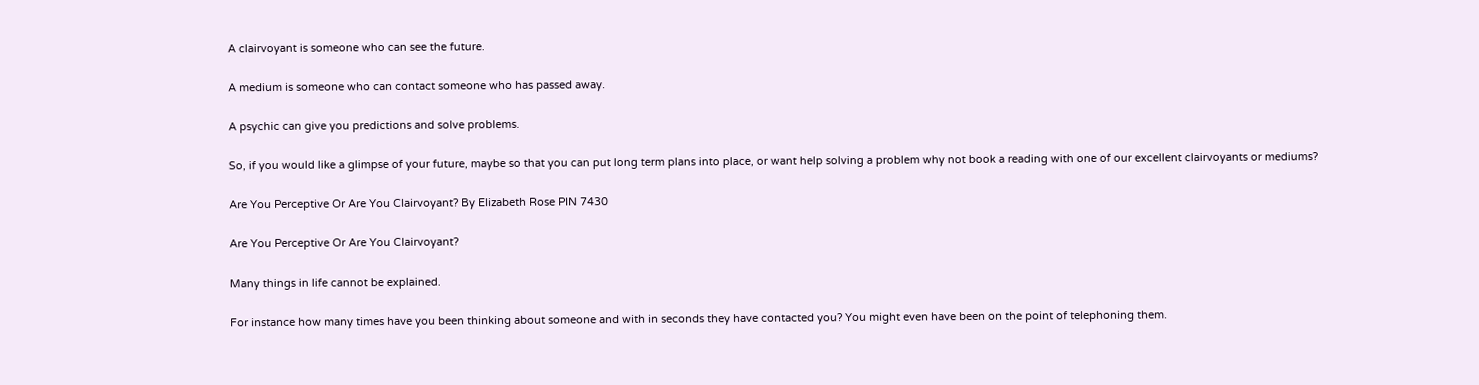A clairvoyant is someone who can see the future.

A medium is someone who can contact someone who has passed away.

A psychic can give you predictions and solve problems.

So, if you would like a glimpse of your future, maybe so that you can put long term plans into place, or want help solving a problem why not book a reading with one of our excellent clairvoyants or mediums?

Are You Perceptive Or Are You Clairvoyant? By Elizabeth Rose PIN 7430

Are You Perceptive Or Are You Clairvoyant?

Many things in life cannot be explained.

For instance how many times have you been thinking about someone and with in seconds they have contacted you? You might even have been on the point of telephoning them.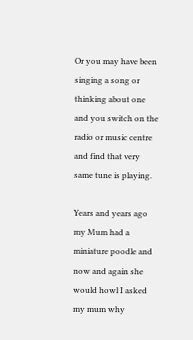Or you may have been singing a song or thinking about one and you switch on the radio or music centre and find that very same tune is playing.

Years and years ago my Mum had a miniature poodle and now and again she would howl I asked my mum why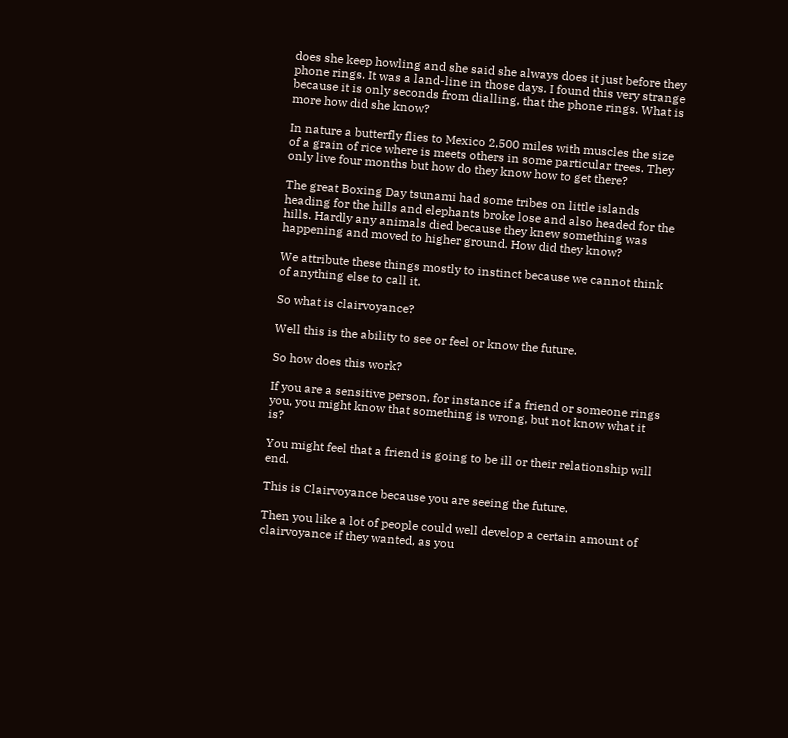does she keep howling and she said she always does it just before they phone rings. It was a land-line in those days. I found this very strange because it is only seconds from dialling, that the phone rings. What is more how did she know?

In nature a butterfly flies to Mexico 2,500 miles with muscles the size of a grain of rice where is meets others in some particular trees. They only live four months but how do they know how to get there?

The great Boxing Day tsunami had some tribes on little islands heading for the hills and elephants broke lose and also headed for the hills. Hardly any animals died because they knew something was happening and moved to higher ground. How did they know?

We attribute these things mostly to instinct because we cannot think of anything else to call it.

So what is clairvoyance?

Well this is the ability to see or feel or know the future.

So how does this work?

If you are a sensitive person, for instance if a friend or someone rings you, you might know that something is wrong, but not know what it is?

You might feel that a friend is going to be ill or their relationship will end.

This is Clairvoyance because you are seeing the future.

Then you like a lot of people could well develop a certain amount of clairvoyance if they wanted, as you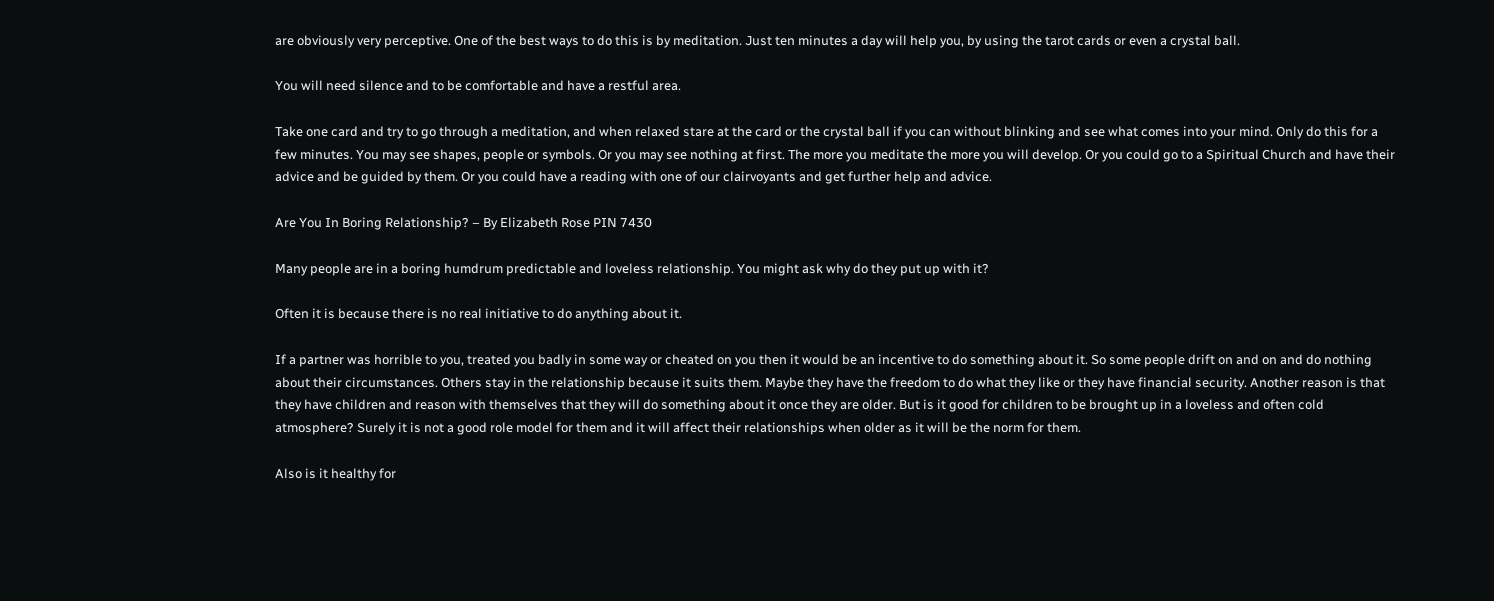are obviously very perceptive. One of the best ways to do this is by meditation. Just ten minutes a day will help you, by using the tarot cards or even a crystal ball.

You will need silence and to be comfortable and have a restful area.

Take one card and try to go through a meditation, and when relaxed stare at the card or the crystal ball if you can without blinking and see what comes into your mind. Only do this for a few minutes. You may see shapes, people or symbols. Or you may see nothing at first. The more you meditate the more you will develop. Or you could go to a Spiritual Church and have their advice and be guided by them. Or you could have a reading with one of our clairvoyants and get further help and advice.

Are You In Boring Relationship? – By Elizabeth Rose PIN 7430

Many people are in a boring humdrum predictable and loveless relationship. You might ask why do they put up with it?

Often it is because there is no real initiative to do anything about it.

If a partner was horrible to you, treated you badly in some way or cheated on you then it would be an incentive to do something about it. So some people drift on and on and do nothing about their circumstances. Others stay in the relationship because it suits them. Maybe they have the freedom to do what they like or they have financial security. Another reason is that they have children and reason with themselves that they will do something about it once they are older. But is it good for children to be brought up in a loveless and often cold atmosphere? Surely it is not a good role model for them and it will affect their relationships when older as it will be the norm for them.

Also is it healthy for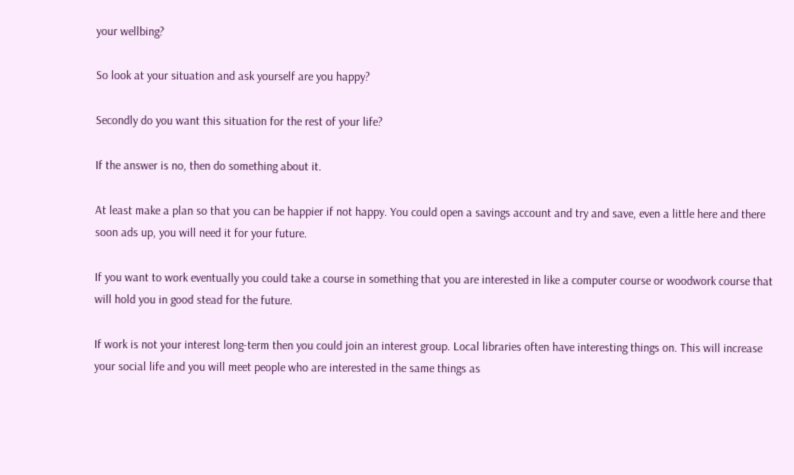your wellbing?

So look at your situation and ask yourself are you happy?

Secondly do you want this situation for the rest of your life?

If the answer is no, then do something about it.

At least make a plan so that you can be happier if not happy. You could open a savings account and try and save, even a little here and there soon ads up, you will need it for your future.

If you want to work eventually you could take a course in something that you are interested in like a computer course or woodwork course that will hold you in good stead for the future.

If work is not your interest long-term then you could join an interest group. Local libraries often have interesting things on. This will increase your social life and you will meet people who are interested in the same things as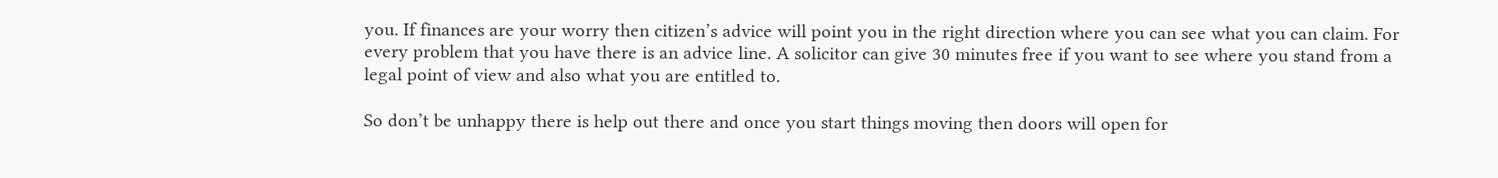you. If finances are your worry then citizen’s advice will point you in the right direction where you can see what you can claim. For every problem that you have there is an advice line. A solicitor can give 30 minutes free if you want to see where you stand from a legal point of view and also what you are entitled to.

So don’t be unhappy there is help out there and once you start things moving then doors will open for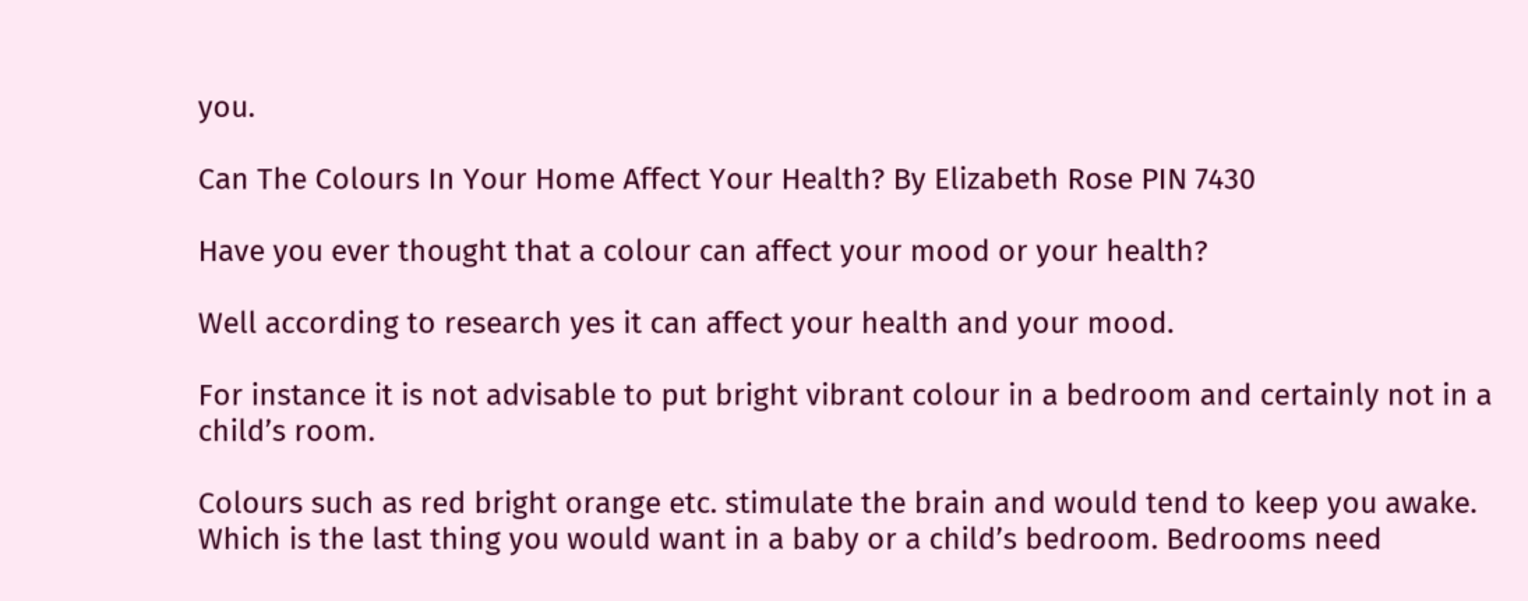you.

Can The Colours In Your Home Affect Your Health? By Elizabeth Rose PIN 7430

Have you ever thought that a colour can affect your mood or your health?

Well according to research yes it can affect your health and your mood.

For instance it is not advisable to put bright vibrant colour in a bedroom and certainly not in a child’s room.

Colours such as red bright orange etc. stimulate the brain and would tend to keep you awake. Which is the last thing you would want in a baby or a child’s bedroom. Bedrooms need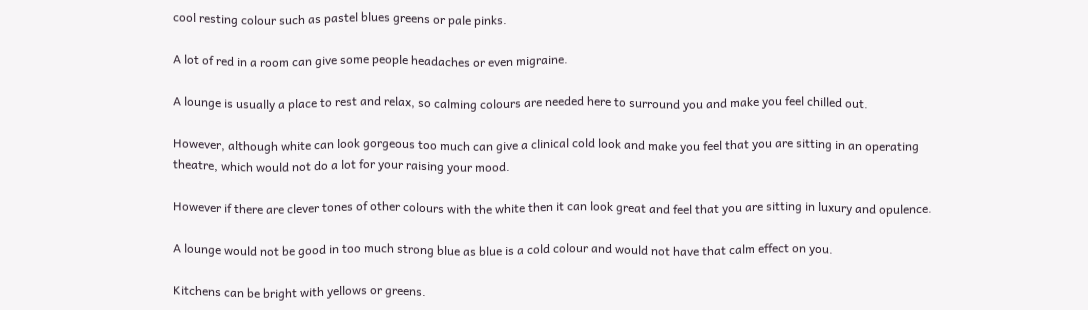cool resting colour such as pastel blues greens or pale pinks.

A lot of red in a room can give some people headaches or even migraine.

A lounge is usually a place to rest and relax, so calming colours are needed here to surround you and make you feel chilled out.

However, although white can look gorgeous too much can give a clinical cold look and make you feel that you are sitting in an operating theatre, which would not do a lot for your raising your mood.

However if there are clever tones of other colours with the white then it can look great and feel that you are sitting in luxury and opulence.

A lounge would not be good in too much strong blue as blue is a cold colour and would not have that calm effect on you.

Kitchens can be bright with yellows or greens.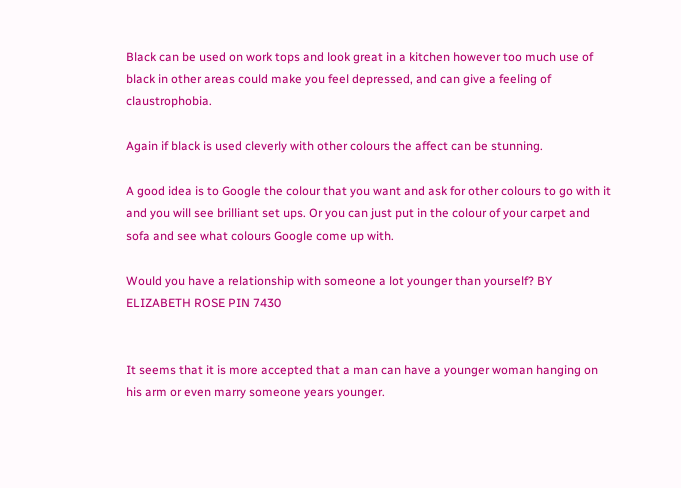Black can be used on work tops and look great in a kitchen however too much use of black in other areas could make you feel depressed, and can give a feeling of claustrophobia.

Again if black is used cleverly with other colours the affect can be stunning.

A good idea is to Google the colour that you want and ask for other colours to go with it and you will see brilliant set ups. Or you can just put in the colour of your carpet and sofa and see what colours Google come up with.

Would you have a relationship with someone a lot younger than yourself? BY ELIZABETH ROSE PIN 7430


It seems that it is more accepted that a man can have a younger woman hanging on his arm or even marry someone years younger.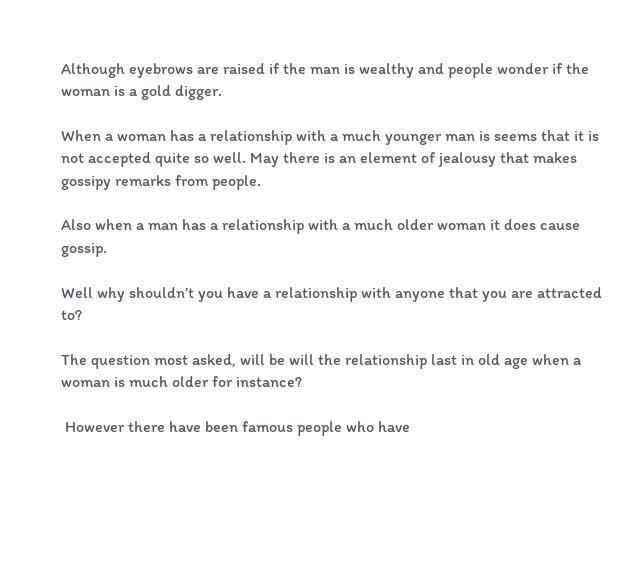Although eyebrows are raised if the man is wealthy and people wonder if the woman is a gold digger.

When a woman has a relationship with a much younger man is seems that it is not accepted quite so well. May there is an element of jealousy that makes gossipy remarks from people.

Also when a man has a relationship with a much older woman it does cause gossip.

Well why shouldn’t you have a relationship with anyone that you are attracted to?

The question most asked, will be will the relationship last in old age when a woman is much older for instance?

 However there have been famous people who have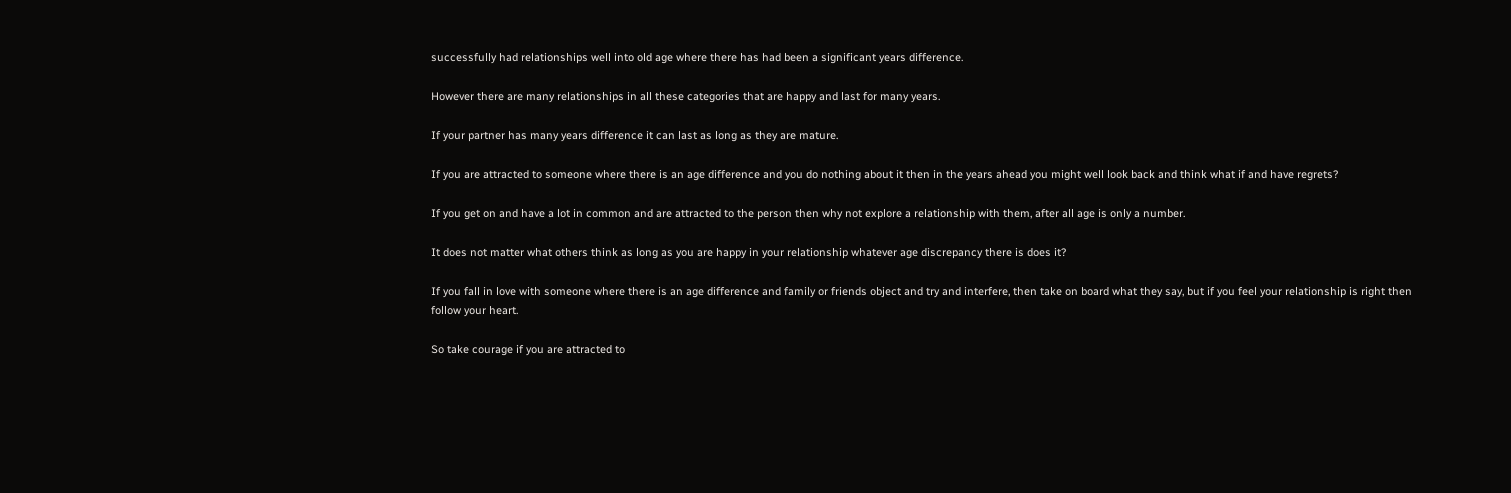successfully had relationships well into old age where there has had been a significant years difference.

However there are many relationships in all these categories that are happy and last for many years.

If your partner has many years difference it can last as long as they are mature.

If you are attracted to someone where there is an age difference and you do nothing about it then in the years ahead you might well look back and think what if and have regrets?

If you get on and have a lot in common and are attracted to the person then why not explore a relationship with them, after all age is only a number.

It does not matter what others think as long as you are happy in your relationship whatever age discrepancy there is does it?

If you fall in love with someone where there is an age difference and family or friends object and try and interfere, then take on board what they say, but if you feel your relationship is right then follow your heart.

So take courage if you are attracted to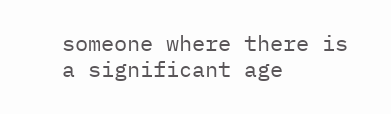someone where there is a significant age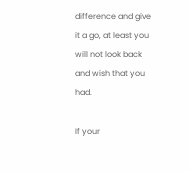difference and give it a go, at least you will not look back and wish that you had.

If your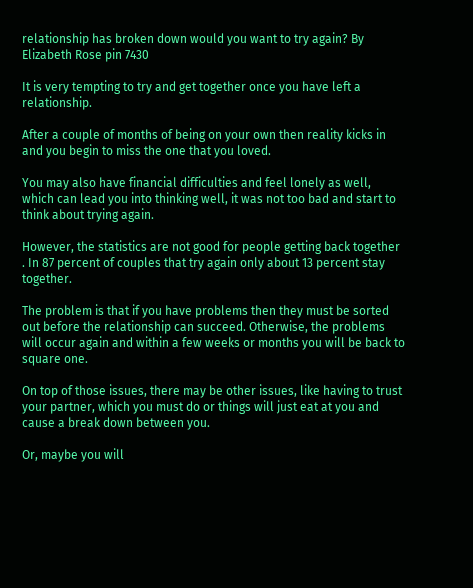relationship has broken down would you want to try again? By Elizabeth Rose pin 7430

It is very tempting to try and get together once you have left a relationship.

After a couple of months of being on your own then reality kicks in and you begin to miss the one that you loved.

You may also have financial difficulties and feel lonely as well, which can lead you into thinking well, it was not too bad and start to think about trying again.

However, the statistics are not good for people getting back together . In 87 percent of couples that try again only about 13 percent stay together.

The problem is that if you have problems then they must be sorted out before the relationship can succeed. Otherwise, the problems will occur again and within a few weeks or months you will be back to square one.

On top of those issues, there may be other issues, like having to trust your partner, which you must do or things will just eat at you and cause a break down between you.

Or, maybe you will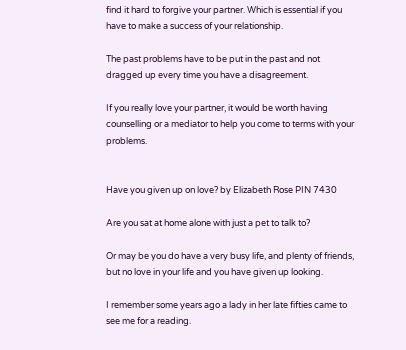find it hard to forgive your partner. Which is essential if you have to make a success of your relationship.

The past problems have to be put in the past and not dragged up every time you have a disagreement.

If you really love your partner, it would be worth having counselling or a mediator to help you come to terms with your problems.


Have you given up on love? by Elizabeth Rose PIN 7430

Are you sat at home alone with just a pet to talk to?

Or may be you do have a very busy life, and plenty of friends, but no love in your life and you have given up looking.

I remember some years ago a lady in her late fifties came to see me for a reading.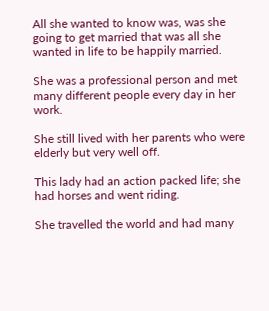All she wanted to know was, was she going to get married that was all she wanted in life to be happily married.

She was a professional person and met many different people every day in her work.

She still lived with her parents who were elderly but very well off.

This lady had an action packed life; she had horses and went riding.

She travelled the world and had many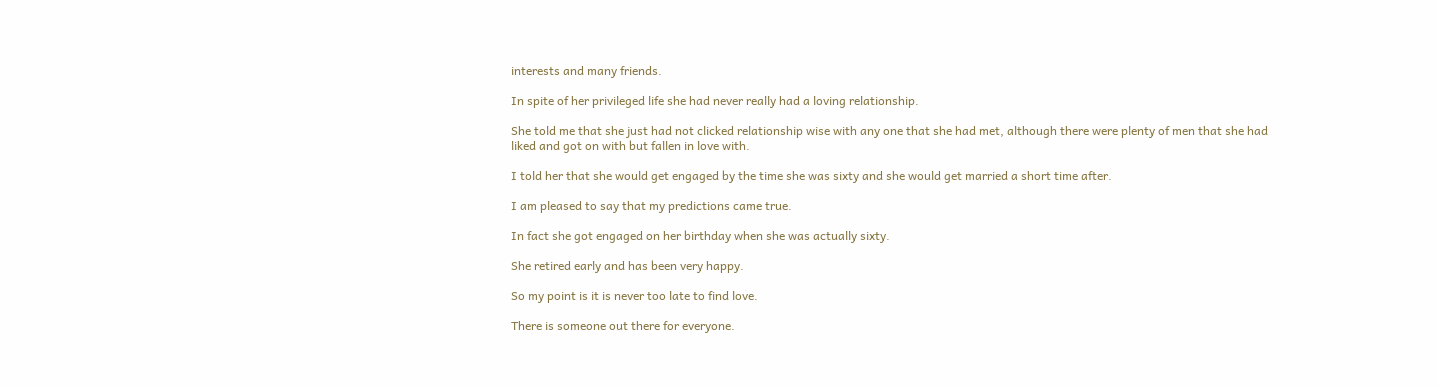interests and many friends.

In spite of her privileged life she had never really had a loving relationship.

She told me that she just had not clicked relationship wise with any one that she had met, although there were plenty of men that she had liked and got on with but fallen in love with.

I told her that she would get engaged by the time she was sixty and she would get married a short time after.

I am pleased to say that my predictions came true.

In fact she got engaged on her birthday when she was actually sixty.

She retired early and has been very happy.

So my point is it is never too late to find love.

There is someone out there for everyone.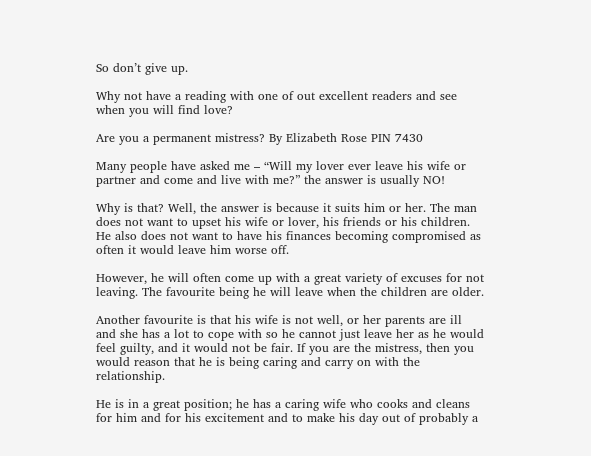So don’t give up.

Why not have a reading with one of out excellent readers and see when you will find love?

Are you a permanent mistress? By Elizabeth Rose PIN 7430

Many people have asked me – “Will my lover ever leave his wife or partner and come and live with me?” the answer is usually NO!

Why is that? Well, the answer is because it suits him or her. The man does not want to upset his wife or lover, his friends or his children. He also does not want to have his finances becoming compromised as often it would leave him worse off.

However, he will often come up with a great variety of excuses for not leaving. The favourite being he will leave when the children are older.

Another favourite is that his wife is not well, or her parents are ill and she has a lot to cope with so he cannot just leave her as he would feel guilty, and it would not be fair. If you are the mistress, then you would reason that he is being caring and carry on with the relationship.

He is in a great position; he has a caring wife who cooks and cleans for him and for his excitement and to make his day out of probably a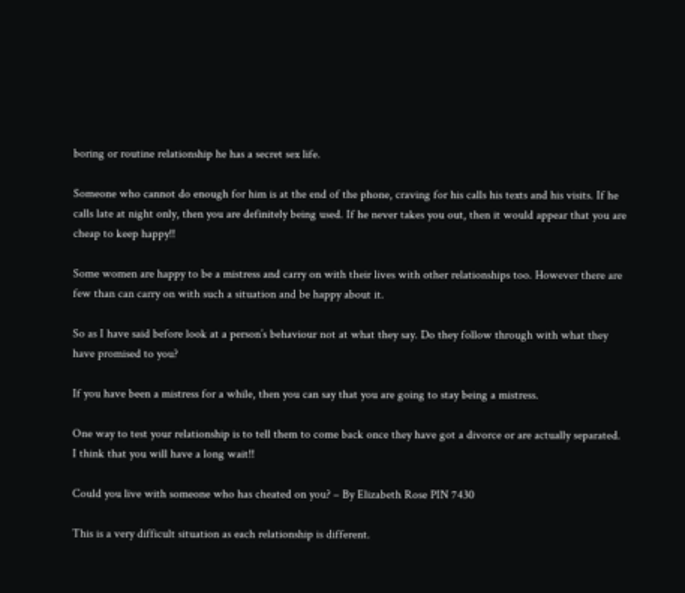boring or routine relationship he has a secret sex life.

Someone who cannot do enough for him is at the end of the phone, craving for his calls his texts and his visits. If he calls late at night only, then you are definitely being used. If he never takes you out, then it would appear that you are cheap to keep happy!!

Some women are happy to be a mistress and carry on with their lives with other relationships too. However there are few than can carry on with such a situation and be happy about it.

So as I have said before look at a person’s behaviour not at what they say. Do they follow through with what they have promised to you?

If you have been a mistress for a while, then you can say that you are going to stay being a mistress.

One way to test your relationship is to tell them to come back once they have got a divorce or are actually separated. I think that you will have a long wait!!

Could you live with someone who has cheated on you? – By Elizabeth Rose PIN 7430

This is a very difficult situation as each relationship is different.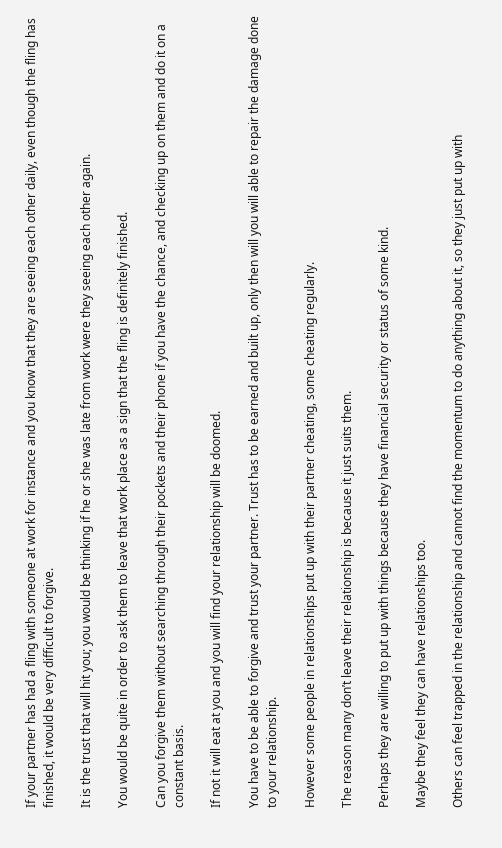If your partner has had a fling with someone at work for instance and you know that they are seeing each other daily, even though the fling has finished, it would be very difficult to forgive.

It is the trust that will hit you; you would be thinking if he or she was late from work were they seeing each other again.

You would be quite in order to ask them to leave that work place as a sign that the fling is definitely finished.

Can you forgive them without searching through their pockets and their phone if you have the chance, and checking up on them and do it on a constant basis.

If not it will eat at you and you will find your relationship will be doomed.

You have to be able to forgive and trust your partner. Trust has to be earned and built up, only then will you will able to repair the damage done to your relationship.

However some people in relationships put up with their partner cheating, some cheating regularly.

The reason many don’t leave their relationship is because it just suits them.

Perhaps they are willing to put up with things because they have financial security or status of some kind.

Maybe they feel they can have relationships too.

Others can feel trapped in the relationship and cannot find the momentum to do anything about it, so they just put up with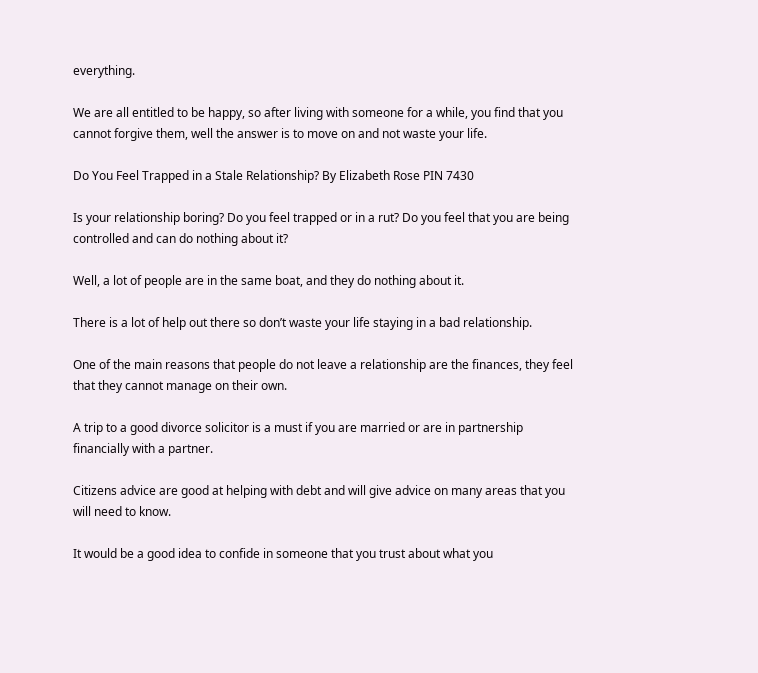everything.

We are all entitled to be happy, so after living with someone for a while, you find that you cannot forgive them, well the answer is to move on and not waste your life.

Do You Feel Trapped in a Stale Relationship? By Elizabeth Rose PIN 7430

Is your relationship boring? Do you feel trapped or in a rut? Do you feel that you are being controlled and can do nothing about it?

Well, a lot of people are in the same boat, and they do nothing about it.

There is a lot of help out there so don’t waste your life staying in a bad relationship.

One of the main reasons that people do not leave a relationship are the finances, they feel that they cannot manage on their own.

A trip to a good divorce solicitor is a must if you are married or are in partnership financially with a partner.

Citizens advice are good at helping with debt and will give advice on many areas that you will need to know.

It would be a good idea to confide in someone that you trust about what you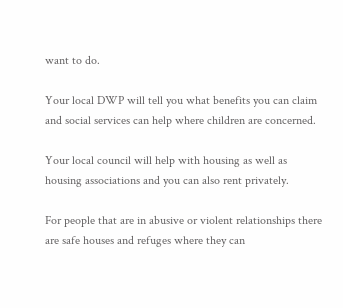want to do.

Your local DWP will tell you what benefits you can claim and social services can help where children are concerned.

Your local council will help with housing as well as housing associations and you can also rent privately.

For people that are in abusive or violent relationships there are safe houses and refuges where they can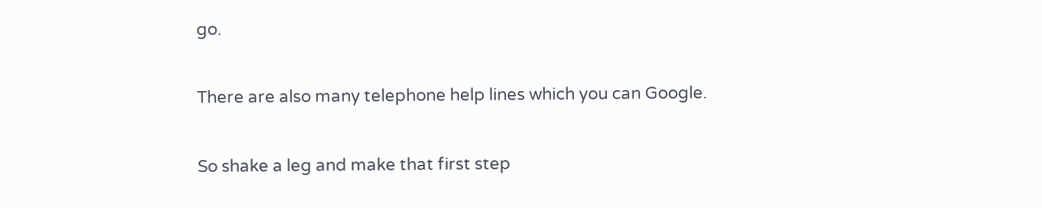go.

There are also many telephone help lines which you can Google.

So shake a leg and make that first step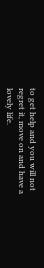to get help and you will not regret it, move on and have a lovely life.